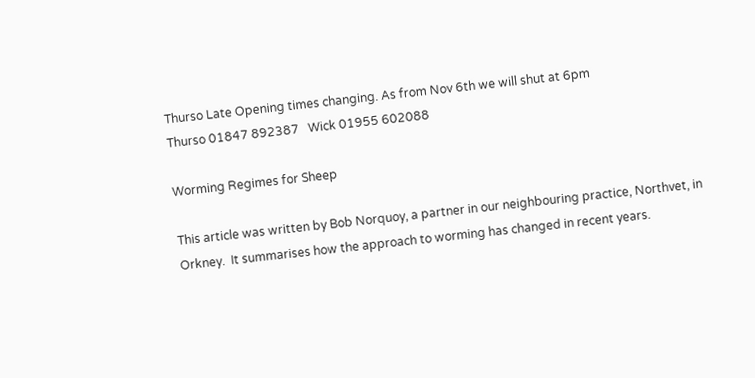Thurso Late Opening times changing. As from Nov 6th we will shut at 6pm
Thurso 01847 892387   Wick 01955 602088

Worming Regimes for Sheep

This article was written by Bob Norquoy, a partner in our neighbouring practice, Northvet, in Orkney.  It summarises how the approach to worming has changed in recent years.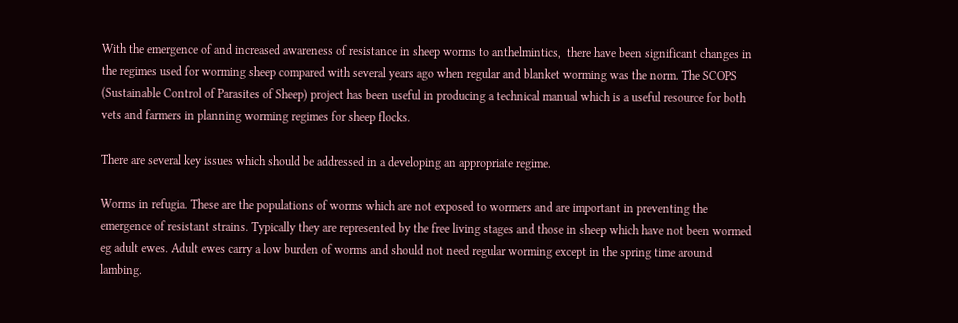With the emergence of and increased awareness of resistance in sheep worms to anthelmintics,  there have been significant changes in the regimes used for worming sheep compared with several years ago when regular and blanket worming was the norm. The SCOPS (Sustainable Control of Parasites of Sheep) project has been useful in producing a technical manual which is a useful resource for both vets and farmers in planning worming regimes for sheep flocks.

There are several key issues which should be addressed in a developing an appropriate regime.

Worms in refugia. These are the populations of worms which are not exposed to wormers and are important in preventing the emergence of resistant strains. Typically they are represented by the free living stages and those in sheep which have not been wormed eg adult ewes. Adult ewes carry a low burden of worms and should not need regular worming except in the spring time around lambing.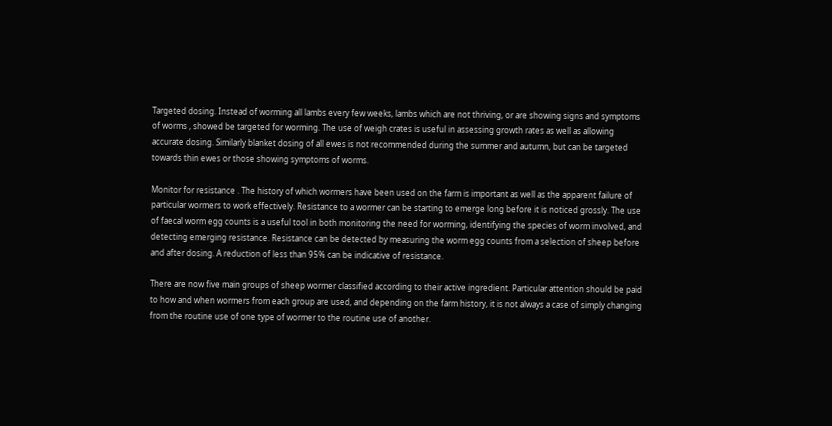Targeted dosing. Instead of worming all lambs every few weeks, lambs which are not thriving, or are showing signs and symptoms of worms , showed be targeted for worming. The use of weigh crates is useful in assessing growth rates as well as allowing accurate dosing. Similarly blanket dosing of all ewes is not recommended during the summer and autumn, but can be targeted towards thin ewes or those showing symptoms of worms.

Monitor for resistance . The history of which wormers have been used on the farm is important as well as the apparent failure of particular wormers to work effectively. Resistance to a wormer can be starting to emerge long before it is noticed grossly. The use of faecal worm egg counts is a useful tool in both monitoring the need for worming, identifying the species of worm involved, and detecting emerging resistance. Resistance can be detected by measuring the worm egg counts from a selection of sheep before and after dosing. A reduction of less than 95% can be indicative of resistance.

There are now five main groups of sheep wormer classified according to their active ingredient. Particular attention should be paid to how and when wormers from each group are used, and depending on the farm history, it is not always a case of simply changing from the routine use of one type of wormer to the routine use of another.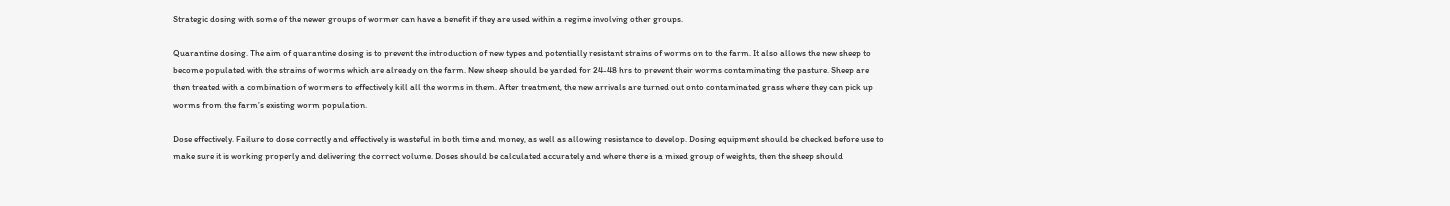Strategic dosing with some of the newer groups of wormer can have a benefit if they are used within a regime involving other groups.

Quarantine dosing. The aim of quarantine dosing is to prevent the introduction of new types and potentially resistant strains of worms on to the farm. It also allows the new sheep to become populated with the strains of worms which are already on the farm. New sheep should be yarded for 24-48 hrs to prevent their worms contaminating the pasture. Sheep are then treated with a combination of wormers to effectively kill all the worms in them. After treatment, the new arrivals are turned out onto contaminated grass where they can pick up worms from the farm’s existing worm population.

Dose effectively. Failure to dose correctly and effectively is wasteful in both time and money, as well as allowing resistance to develop. Dosing equipment should be checked before use to make sure it is working properly and delivering the correct volume. Doses should be calculated accurately and where there is a mixed group of weights, then the sheep should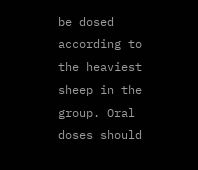be dosed according to the heaviest sheep in the group. Oral doses should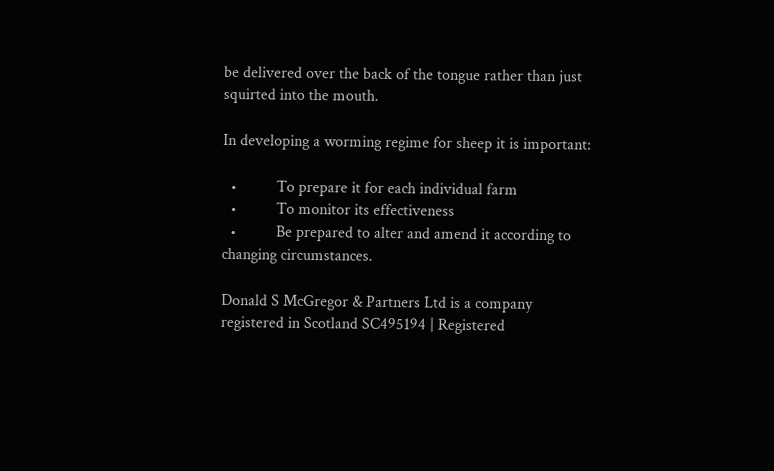be delivered over the back of the tongue rather than just squirted into the mouth.

In developing a worming regime for sheep it is important:

  •          To prepare it for each individual farm
  •          To monitor its effectiveness
  •          Be prepared to alter and amend it according to changing circumstances.

Donald S McGregor & Partners Ltd is a company registered in Scotland SC495194 | Registered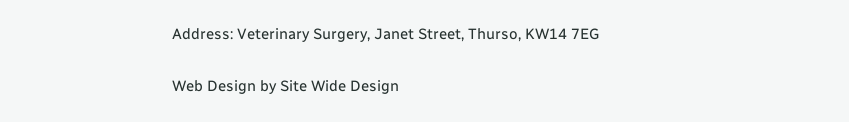Address: Veterinary Surgery, Janet Street, Thurso, KW14 7EG

Web Design by Site Wide Design